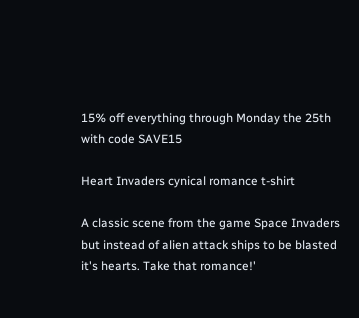15% off everything through Monday the 25th with code SAVE15

Heart Invaders cynical romance t-shirt

A classic scene from the game Space Invaders but instead of alien attack ships to be blasted it's hearts. Take that romance!'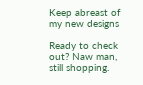Keep abreast of my new designs

Ready to check out? Naw man, still shopping.